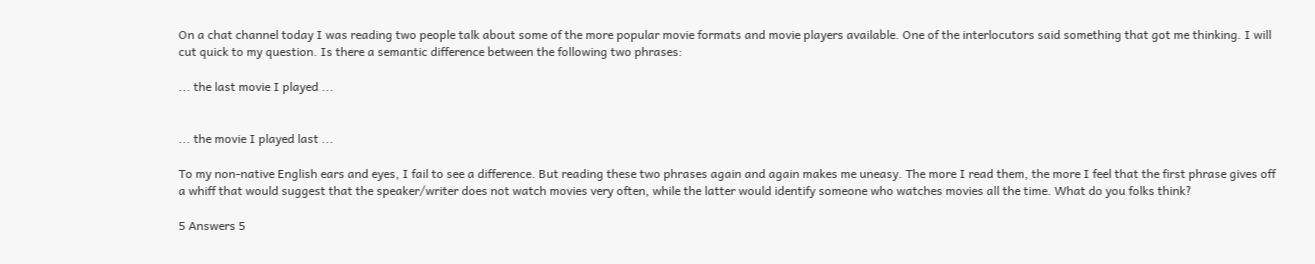On a chat channel today I was reading two people talk about some of the more popular movie formats and movie players available. One of the interlocutors said something that got me thinking. I will cut quick to my question. Is there a semantic difference between the following two phrases:

... the last movie I played ...


... the movie I played last ...

To my non-native English ears and eyes, I fail to see a difference. But reading these two phrases again and again makes me uneasy. The more I read them, the more I feel that the first phrase gives off a whiff that would suggest that the speaker/writer does not watch movies very often, while the latter would identify someone who watches movies all the time. What do you folks think?

5 Answers 5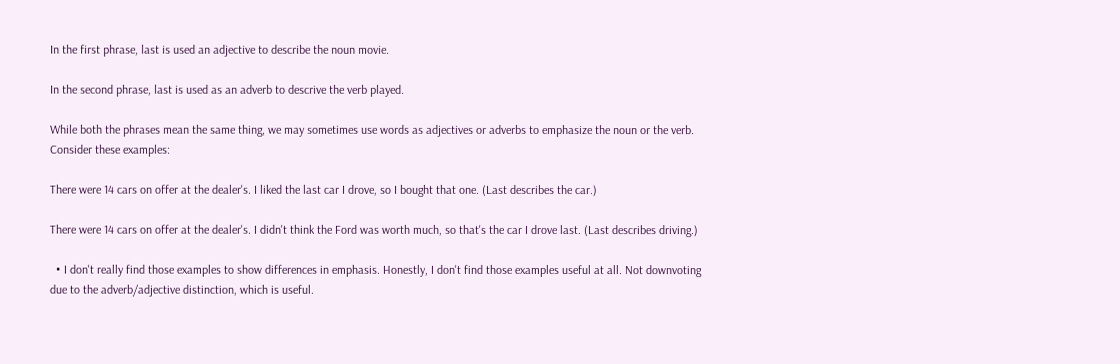In the first phrase, last is used an adjective to describe the noun movie.

In the second phrase, last is used as an adverb to descrive the verb played.

While both the phrases mean the same thing, we may sometimes use words as adjectives or adverbs to emphasize the noun or the verb. Consider these examples:

There were 14 cars on offer at the dealer's. I liked the last car I drove, so I bought that one. (Last describes the car.)

There were 14 cars on offer at the dealer's. I didn't think the Ford was worth much, so that's the car I drove last. (Last describes driving.)

  • I don't really find those examples to show differences in emphasis. Honestly, I don't find those examples useful at all. Not downvoting due to the adverb/adjective distinction, which is useful.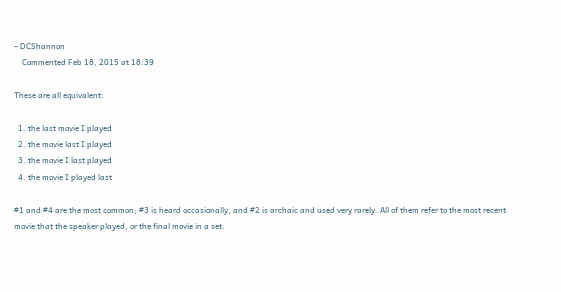– DCShannon
    Commented Feb 18, 2015 at 18:39

These are all equivalent:

  1. the last movie I played
  2. the movie last I played
  3. the movie I last played
  4. the movie I played last

#1 and #4 are the most common; #3 is heard occasionally, and #2 is archaic and used very rarely. All of them refer to the most recent movie that the speaker played, or the final movie in a set.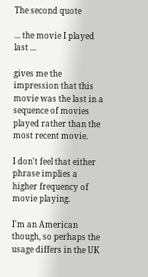The second quote

... the movie I played last ...

gives me the impression that this movie was the last in a sequence of movies played rather than the most recent movie.

I don't feel that either phrase implies a higher frequency of movie playing.

I'm an American though, so perhaps the usage differs in the UK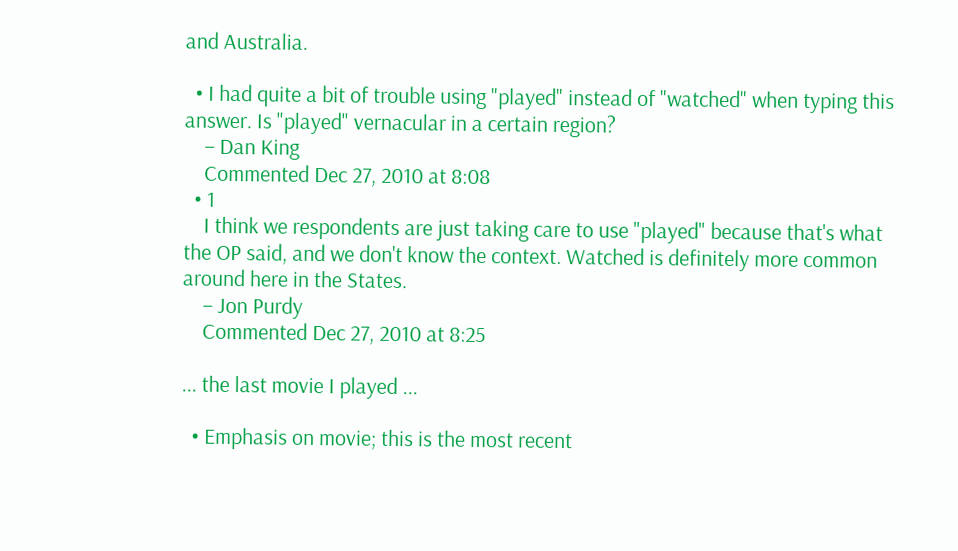and Australia.

  • I had quite a bit of trouble using "played" instead of "watched" when typing this answer. Is "played" vernacular in a certain region?
    – Dan King
    Commented Dec 27, 2010 at 8:08
  • 1
    I think we respondents are just taking care to use "played" because that's what the OP said, and we don't know the context. Watched is definitely more common around here in the States.
    – Jon Purdy
    Commented Dec 27, 2010 at 8:25

... the last movie I played ...

  • Emphasis on movie; this is the most recent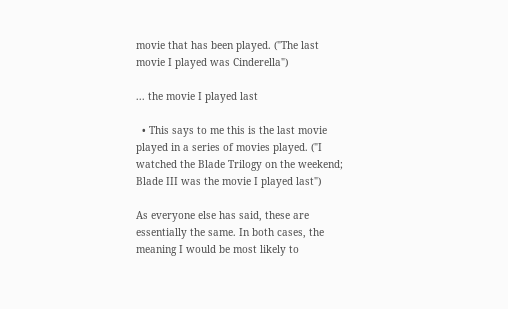movie that has been played. ("The last movie I played was Cinderella")

... the movie I played last

  • This says to me this is the last movie played in a series of movies played. ("I watched the Blade Trilogy on the weekend; Blade III was the movie I played last")

As everyone else has said, these are essentially the same. In both cases, the meaning I would be most likely to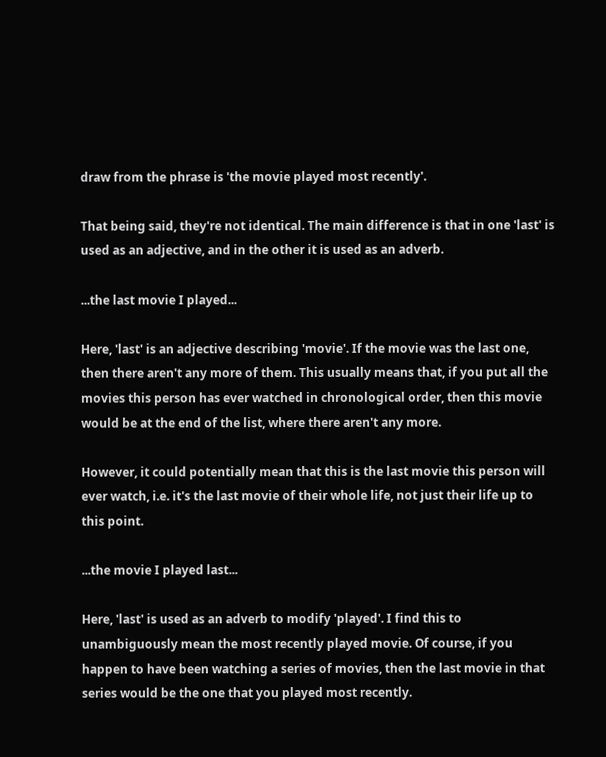draw from the phrase is 'the movie played most recently'.

That being said, they're not identical. The main difference is that in one 'last' is used as an adjective, and in the other it is used as an adverb.

...the last movie I played...

Here, 'last' is an adjective describing 'movie'. If the movie was the last one, then there aren't any more of them. This usually means that, if you put all the movies this person has ever watched in chronological order, then this movie would be at the end of the list, where there aren't any more.

However, it could potentially mean that this is the last movie this person will ever watch, i.e. it's the last movie of their whole life, not just their life up to this point.

...the movie I played last...

Here, 'last' is used as an adverb to modify 'played'. I find this to unambiguously mean the most recently played movie. Of course, if you happen to have been watching a series of movies, then the last movie in that series would be the one that you played most recently.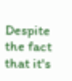Despite the fact that it's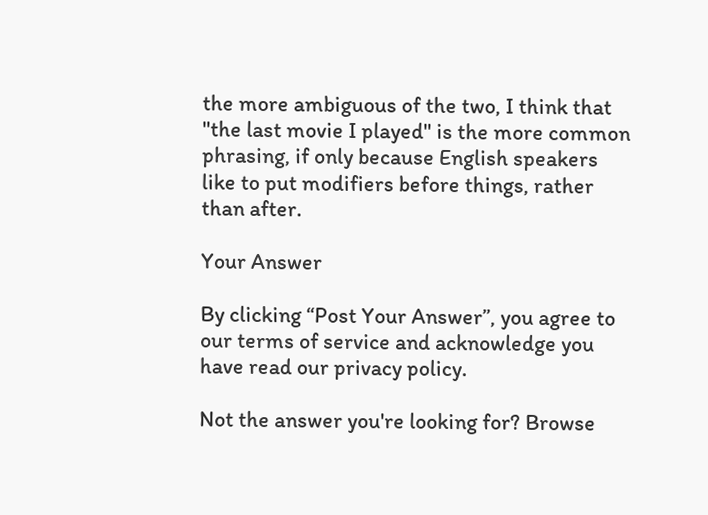the more ambiguous of the two, I think that "the last movie I played" is the more common phrasing, if only because English speakers like to put modifiers before things, rather than after.

Your Answer

By clicking “Post Your Answer”, you agree to our terms of service and acknowledge you have read our privacy policy.

Not the answer you're looking for? Browse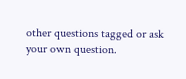other questions tagged or ask your own question.